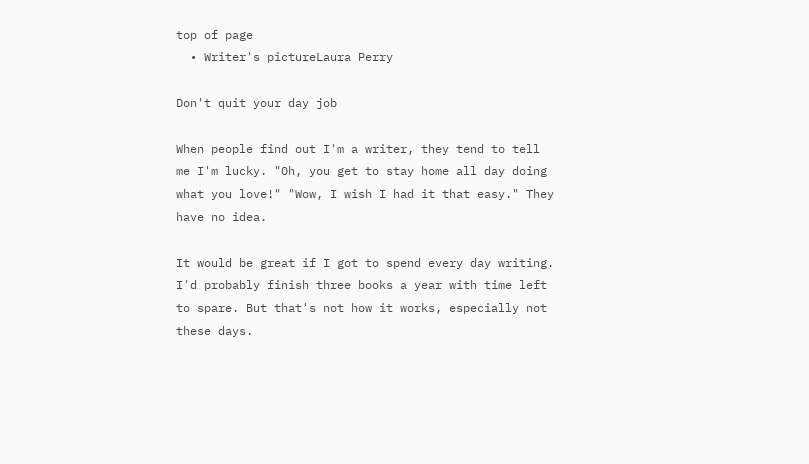top of page
  • Writer's pictureLaura Perry

Don't quit your day job

When people find out I'm a writer, they tend to tell me I'm lucky. "Oh, you get to stay home all day doing what you love!" "Wow, I wish I had it that easy." They have no idea.

It would be great if I got to spend every day writing. I'd probably finish three books a year with time left to spare. But that's not how it works, especially not these days.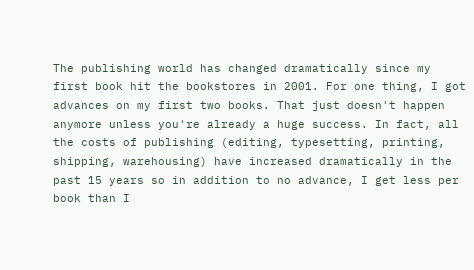The publishing world has changed dramatically since my first book hit the bookstores in 2001. For one thing, I got advances on my first two books. That just doesn't happen anymore unless you're already a huge success. In fact, all the costs of publishing (editing, typesetting, printing, shipping, warehousing) have increased dramatically in the past 15 years so in addition to no advance, I get less per book than I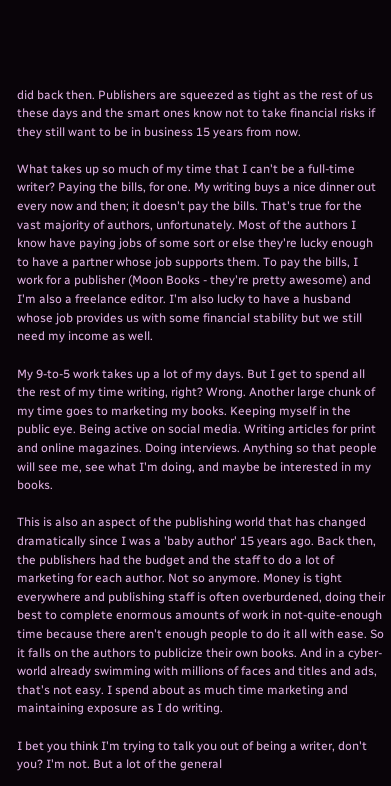did back then. Publishers are squeezed as tight as the rest of us these days and the smart ones know not to take financial risks if they still want to be in business 15 years from now.

What takes up so much of my time that I can't be a full-time writer? Paying the bills, for one. My writing buys a nice dinner out every now and then; it doesn't pay the bills. That's true for the vast majority of authors, unfortunately. Most of the authors I know have paying jobs of some sort or else they're lucky enough to have a partner whose job supports them. To pay the bills, I work for a publisher (Moon Books - they're pretty awesome) and I'm also a freelance editor. I'm also lucky to have a husband whose job provides us with some financial stability but we still need my income as well.

My 9-to-5 work takes up a lot of my days. But I get to spend all the rest of my time writing, right? Wrong. Another large chunk of my time goes to marketing my books. Keeping myself in the public eye. Being active on social media. Writing articles for print and online magazines. Doing interviews. Anything so that people will see me, see what I'm doing, and maybe be interested in my books.

This is also an aspect of the publishing world that has changed dramatically since I was a 'baby author' 15 years ago. Back then, the publishers had the budget and the staff to do a lot of marketing for each author. Not so anymore. Money is tight everywhere and publishing staff is often overburdened, doing their best to complete enormous amounts of work in not-quite-enough time because there aren't enough people to do it all with ease. So it falls on the authors to publicize their own books. And in a cyber-world already swimming with millions of faces and titles and ads, that's not easy. I spend about as much time marketing and maintaining exposure as I do writing.

I bet you think I'm trying to talk you out of being a writer, don't you? I'm not. But a lot of the general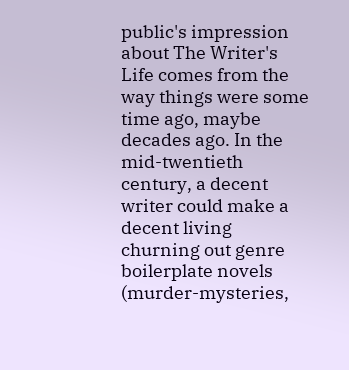public's impression about The Writer's Life comes from the way things were some time ago, maybe decades ago. In the mid-twentieth century, a decent writer could make a decent living churning out genre boilerplate novels (murder-mysteries,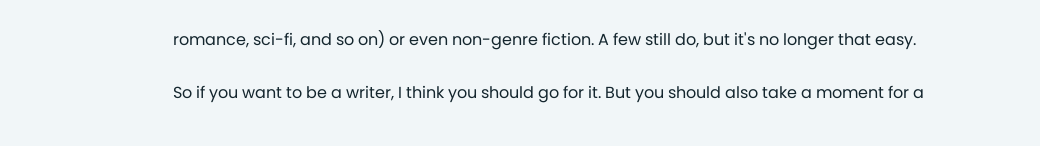romance, sci-fi, and so on) or even non-genre fiction. A few still do, but it's no longer that easy.

So if you want to be a writer, I think you should go for it. But you should also take a moment for a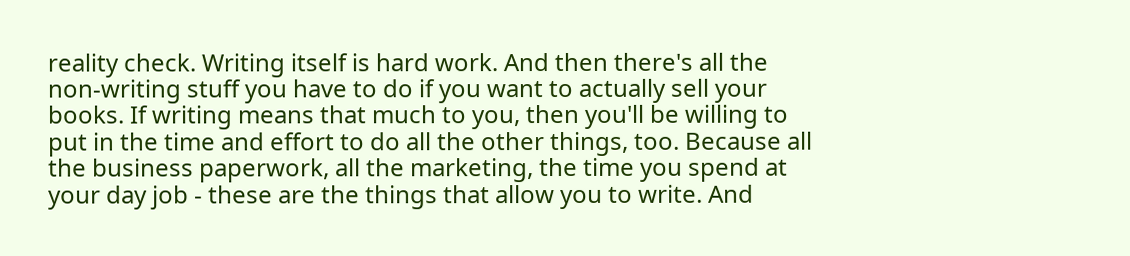reality check. Writing itself is hard work. And then there's all the non-writing stuff you have to do if you want to actually sell your books. If writing means that much to you, then you'll be willing to put in the time and effort to do all the other things, too. Because all the business paperwork, all the marketing, the time you spend at your day job - these are the things that allow you to write. And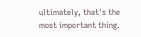ultimately, that's the most important thing.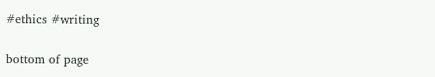#ethics #writing

bottom of page